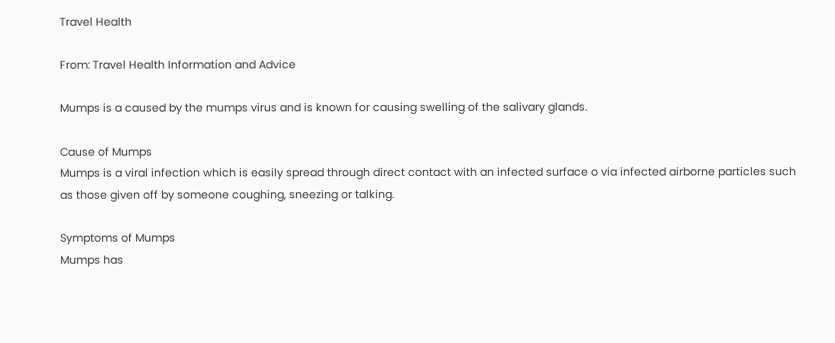Travel Health

From: Travel Health Information and Advice

Mumps is a caused by the mumps virus and is known for causing swelling of the salivary glands.

Cause of Mumps
Mumps is a viral infection which is easily spread through direct contact with an infected surface o via infected airborne particles such as those given off by someone coughing, sneezing or talking.

Symptoms of Mumps
Mumps has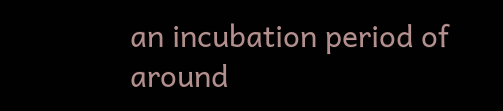an incubation period of around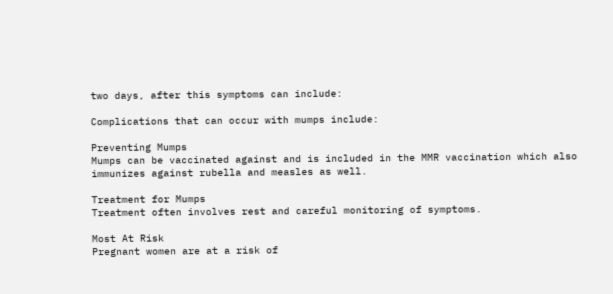two days, after this symptoms can include:

Complications that can occur with mumps include:

Preventing Mumps
Mumps can be vaccinated against and is included in the MMR vaccination which also immunizes against rubella and measles as well.

Treatment for Mumps
Treatment often involves rest and careful monitoring of symptoms.

Most At Risk
Pregnant women are at a risk of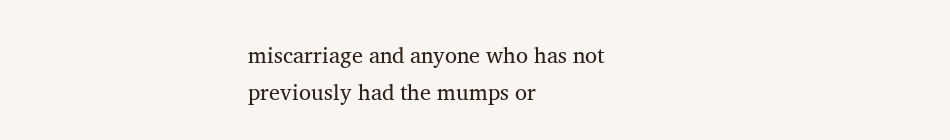miscarriage and anyone who has not previously had the mumps or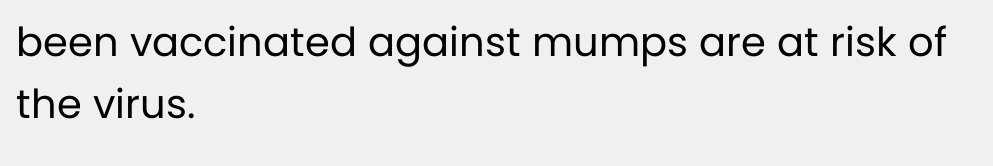been vaccinated against mumps are at risk of the virus.